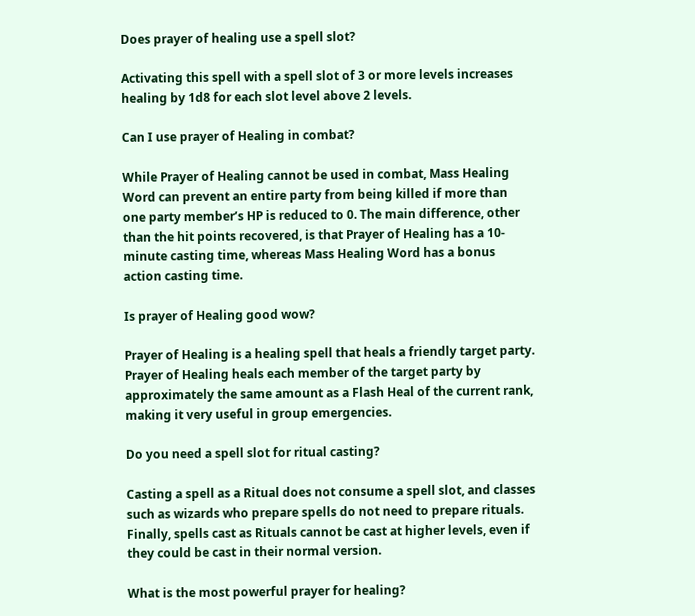Does prayer of healing use a spell slot?

Activating this spell with a spell slot of 3 or more levels increases healing by 1d8 for each slot level above 2 levels.

Can I use prayer of Healing in combat?

While Prayer of Healing cannot be used in combat, Mass Healing Word can prevent an entire party from being killed if more than one party member’s HP is reduced to 0. The main difference, other than the hit points recovered, is that Prayer of Healing has a 10-minute casting time, whereas Mass Healing Word has a bonus action casting time.

Is prayer of Healing good wow?

Prayer of Healing is a healing spell that heals a friendly target party. Prayer of Healing heals each member of the target party by approximately the same amount as a Flash Heal of the current rank, making it very useful in group emergencies.

Do you need a spell slot for ritual casting?

Casting a spell as a Ritual does not consume a spell slot, and classes such as wizards who prepare spells do not need to prepare rituals. Finally, spells cast as Rituals cannot be cast at higher levels, even if they could be cast in their normal version.

What is the most powerful prayer for healing?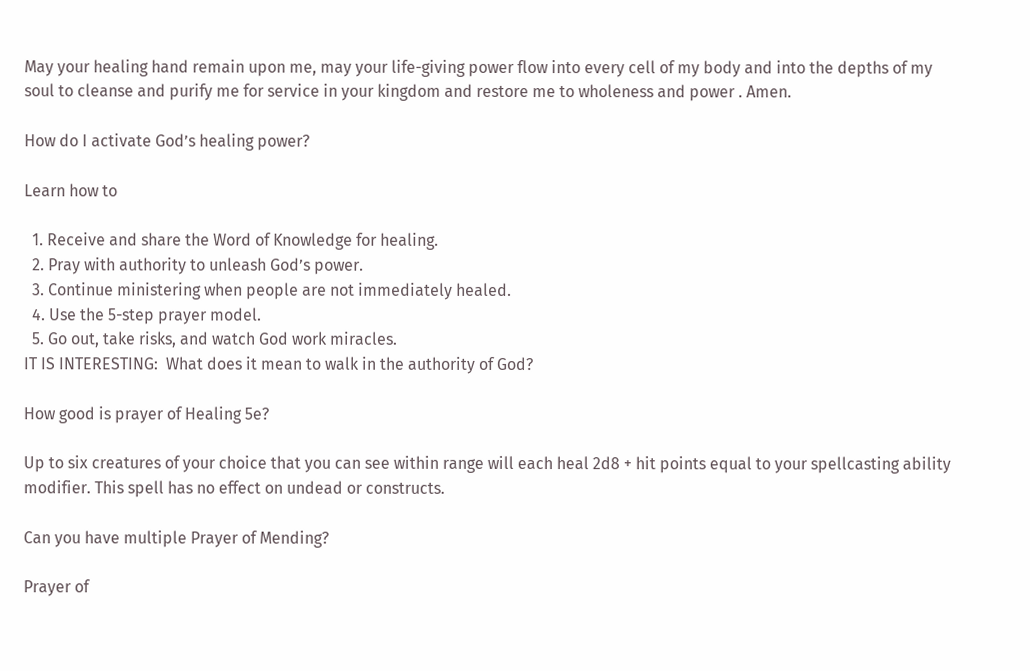May your healing hand remain upon me, may your life-giving power flow into every cell of my body and into the depths of my soul to cleanse and purify me for service in your kingdom and restore me to wholeness and power . Amen.

How do I activate God’s healing power?

Learn how to

  1. Receive and share the Word of Knowledge for healing.
  2. Pray with authority to unleash God’s power.
  3. Continue ministering when people are not immediately healed.
  4. Use the 5-step prayer model.
  5. Go out, take risks, and watch God work miracles.
IT IS INTERESTING:  What does it mean to walk in the authority of God?

How good is prayer of Healing 5e?

Up to six creatures of your choice that you can see within range will each heal 2d8 + hit points equal to your spellcasting ability modifier. This spell has no effect on undead or constructs.

Can you have multiple Prayer of Mending?

Prayer of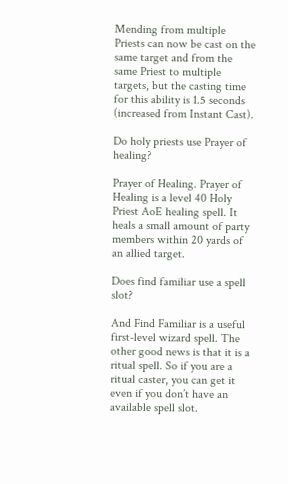Mending from multiple Priests can now be cast on the same target and from the same Priest to multiple targets, but the casting time for this ability is 1.5 seconds (increased from Instant Cast).

Do holy priests use Prayer of healing?

Prayer of Healing. Prayer of Healing is a level 40 Holy Priest AoE healing spell. It heals a small amount of party members within 20 yards of an allied target.

Does find familiar use a spell slot?

And Find Familiar is a useful first-level wizard spell. The other good news is that it is a ritual spell. So if you are a ritual caster, you can get it even if you don’t have an available spell slot.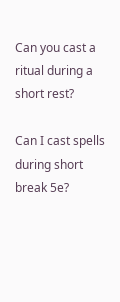Can you cast a ritual during a short rest?

Can I cast spells during short break 5e?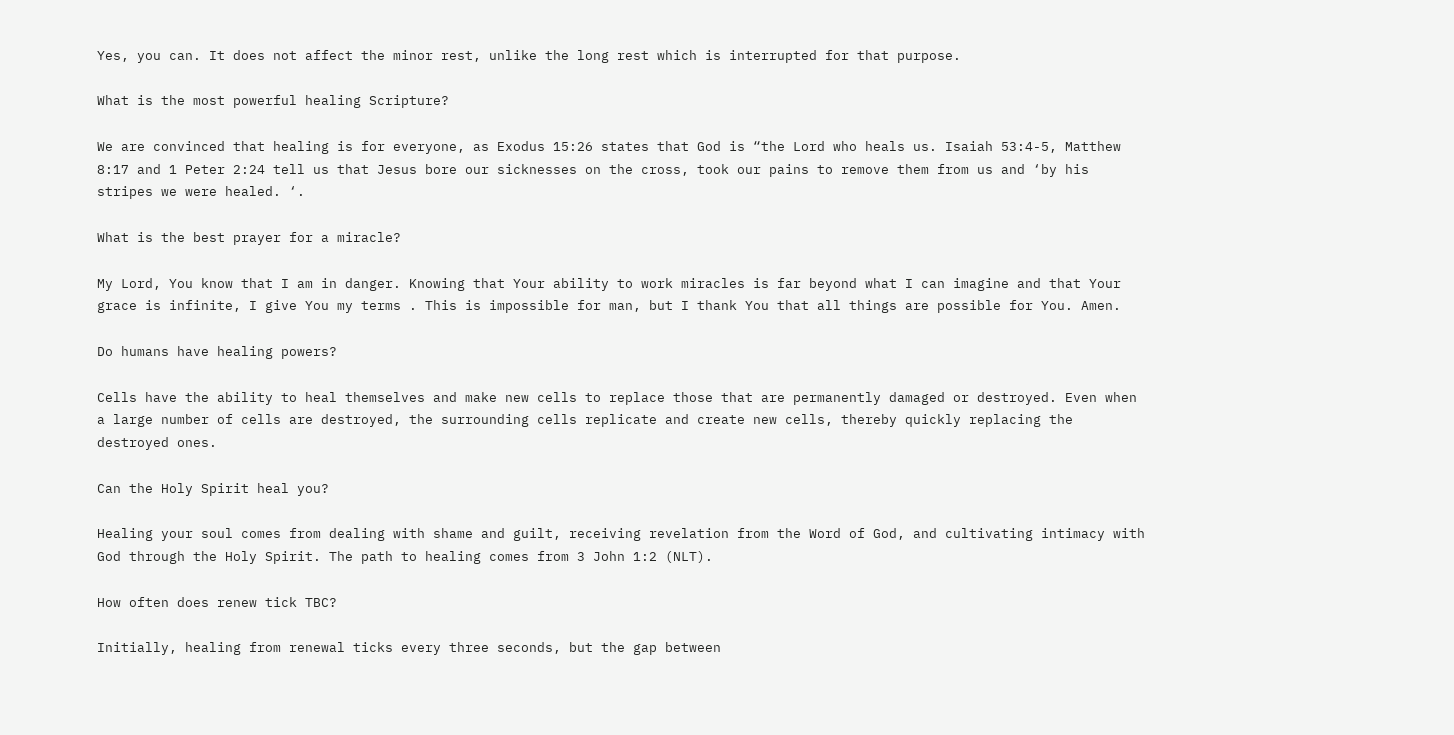Yes, you can. It does not affect the minor rest, unlike the long rest which is interrupted for that purpose.

What is the most powerful healing Scripture?

We are convinced that healing is for everyone, as Exodus 15:26 states that God is “the Lord who heals us. Isaiah 53:4-5, Matthew 8:17 and 1 Peter 2:24 tell us that Jesus bore our sicknesses on the cross, took our pains to remove them from us and ‘by his stripes we were healed. ‘.

What is the best prayer for a miracle?

My Lord, You know that I am in danger. Knowing that Your ability to work miracles is far beyond what I can imagine and that Your grace is infinite, I give You my terms . This is impossible for man, but I thank You that all things are possible for You. Amen.

Do humans have healing powers?

Cells have the ability to heal themselves and make new cells to replace those that are permanently damaged or destroyed. Even when a large number of cells are destroyed, the surrounding cells replicate and create new cells, thereby quickly replacing the destroyed ones.

Can the Holy Spirit heal you?

Healing your soul comes from dealing with shame and guilt, receiving revelation from the Word of God, and cultivating intimacy with God through the Holy Spirit. The path to healing comes from 3 John 1:2 (NLT).

How often does renew tick TBC?

Initially, healing from renewal ticks every three seconds, but the gap between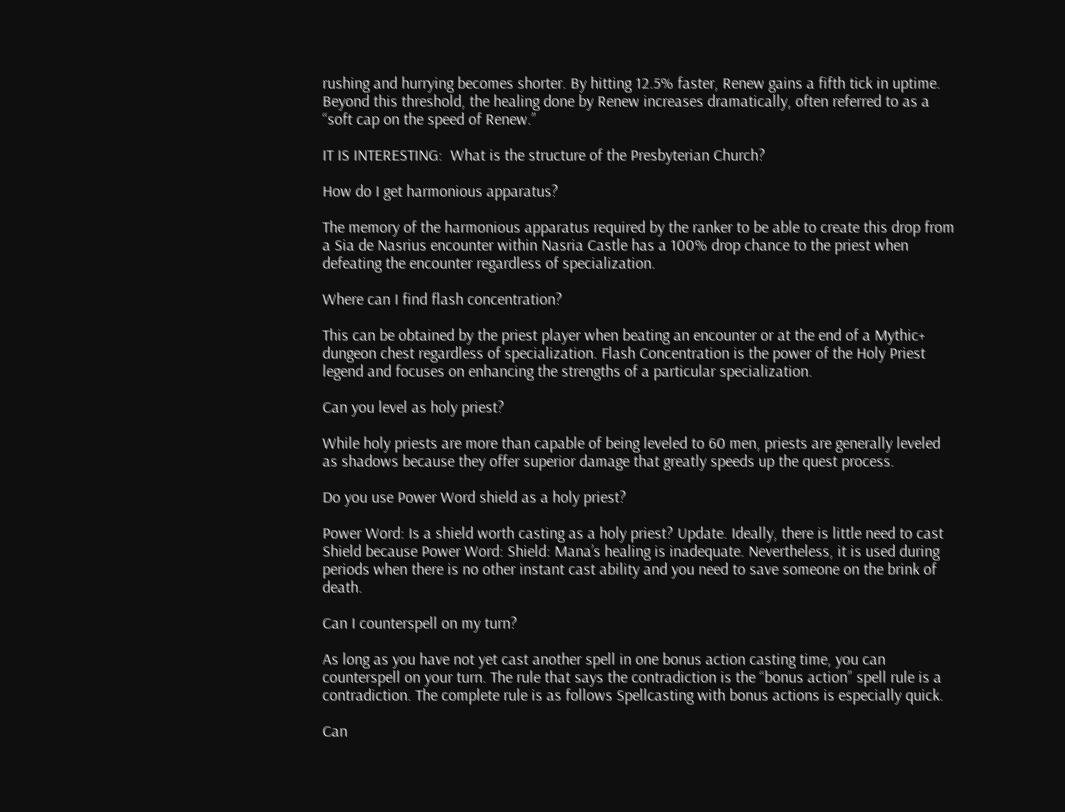rushing and hurrying becomes shorter. By hitting 12.5% faster, Renew gains a fifth tick in uptime. Beyond this threshold, the healing done by Renew increases dramatically, often referred to as a “soft cap on the speed of Renew.”

IT IS INTERESTING:  What is the structure of the Presbyterian Church?

How do I get harmonious apparatus?

The memory of the harmonious apparatus required by the ranker to be able to create this drop from a Sia de Nasrius encounter within Nasria Castle has a 100% drop chance to the priest when defeating the encounter regardless of specialization.

Where can I find flash concentration?

This can be obtained by the priest player when beating an encounter or at the end of a Mythic+ dungeon chest regardless of specialization. Flash Concentration is the power of the Holy Priest legend and focuses on enhancing the strengths of a particular specialization.

Can you level as holy priest?

While holy priests are more than capable of being leveled to 60 men, priests are generally leveled as shadows because they offer superior damage that greatly speeds up the quest process.

Do you use Power Word shield as a holy priest?

Power Word: Is a shield worth casting as a holy priest? Update. Ideally, there is little need to cast Shield because Power Word: Shield: Mana’s healing is inadequate. Nevertheless, it is used during periods when there is no other instant cast ability and you need to save someone on the brink of death.

Can I counterspell on my turn?

As long as you have not yet cast another spell in one bonus action casting time, you can counterspell on your turn. The rule that says the contradiction is the “bonus action” spell rule is a contradiction. The complete rule is as follows Spellcasting with bonus actions is especially quick.

Can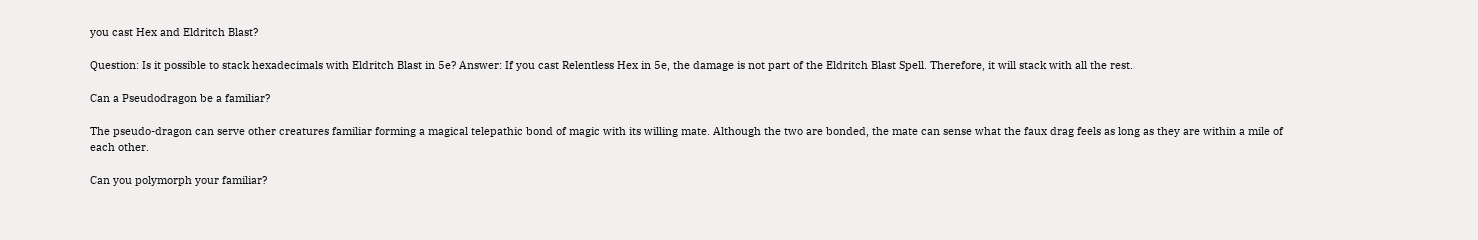you cast Hex and Eldritch Blast?

Question: Is it possible to stack hexadecimals with Eldritch Blast in 5e? Answer: If you cast Relentless Hex in 5e, the damage is not part of the Eldritch Blast Spell. Therefore, it will stack with all the rest.

Can a Pseudodragon be a familiar?

The pseudo-dragon can serve other creatures familiar forming a magical telepathic bond of magic with its willing mate. Although the two are bonded, the mate can sense what the faux drag feels as long as they are within a mile of each other.

Can you polymorph your familiar?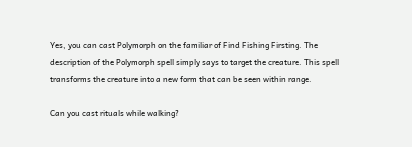Yes, you can cast Polymorph on the familiar of Find Fishing Firsting. The description of the Polymorph spell simply says to target the creature. This spell transforms the creature into a new form that can be seen within range.

Can you cast rituals while walking?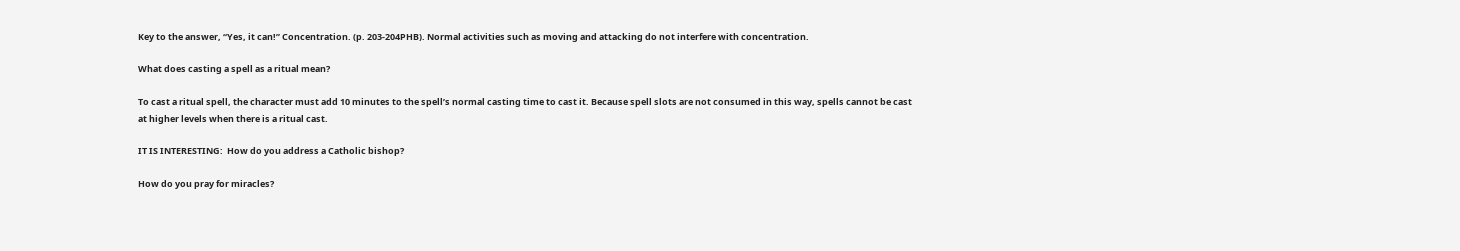Key to the answer, “Yes, it can!” Concentration. (p. 203-204PHB). Normal activities such as moving and attacking do not interfere with concentration.

What does casting a spell as a ritual mean?

To cast a ritual spell, the character must add 10 minutes to the spell’s normal casting time to cast it. Because spell slots are not consumed in this way, spells cannot be cast at higher levels when there is a ritual cast.

IT IS INTERESTING:  How do you address a Catholic bishop?

How do you pray for miracles?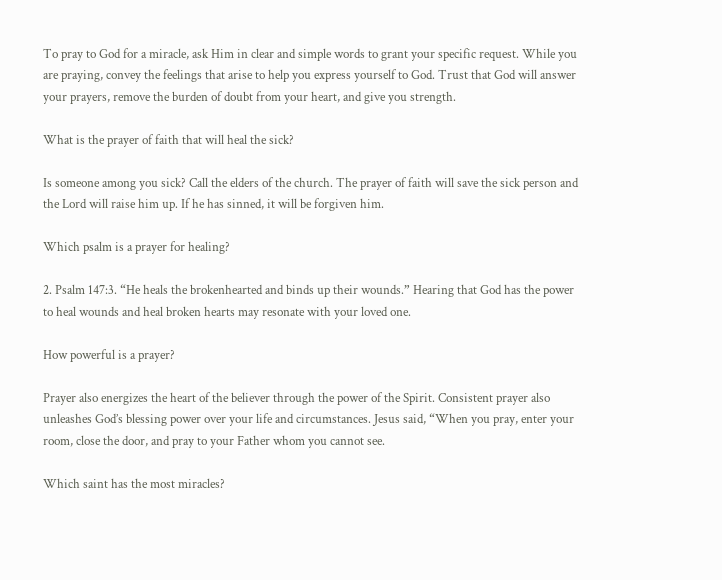To pray to God for a miracle, ask Him in clear and simple words to grant your specific request. While you are praying, convey the feelings that arise to help you express yourself to God. Trust that God will answer your prayers, remove the burden of doubt from your heart, and give you strength.

What is the prayer of faith that will heal the sick?

Is someone among you sick? Call the elders of the church. The prayer of faith will save the sick person and the Lord will raise him up. If he has sinned, it will be forgiven him.

Which psalm is a prayer for healing?

2. Psalm 147:3. “He heals the brokenhearted and binds up their wounds.” Hearing that God has the power to heal wounds and heal broken hearts may resonate with your loved one.

How powerful is a prayer?

Prayer also energizes the heart of the believer through the power of the Spirit. Consistent prayer also unleashes God’s blessing power over your life and circumstances. Jesus said, “When you pray, enter your room, close the door, and pray to your Father whom you cannot see.

Which saint has the most miracles?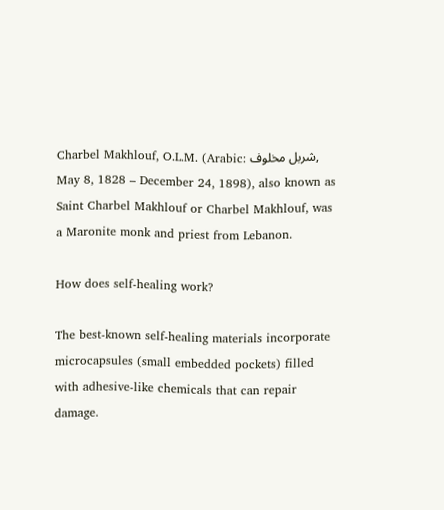Charbel Makhlouf, O.L.M. (Arabic: شربل مخلوف, May 8, 1828 – December 24, 1898), also known as Saint Charbel Makhlouf or Charbel Makhlouf, was a Maronite monk and priest from Lebanon.

How does self-healing work?

The best-known self-healing materials incorporate microcapsules (small embedded pockets) filled with adhesive-like chemicals that can repair damage.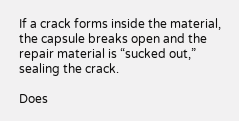If a crack forms inside the material, the capsule breaks open and the repair material is “sucked out,” sealing the crack.

Does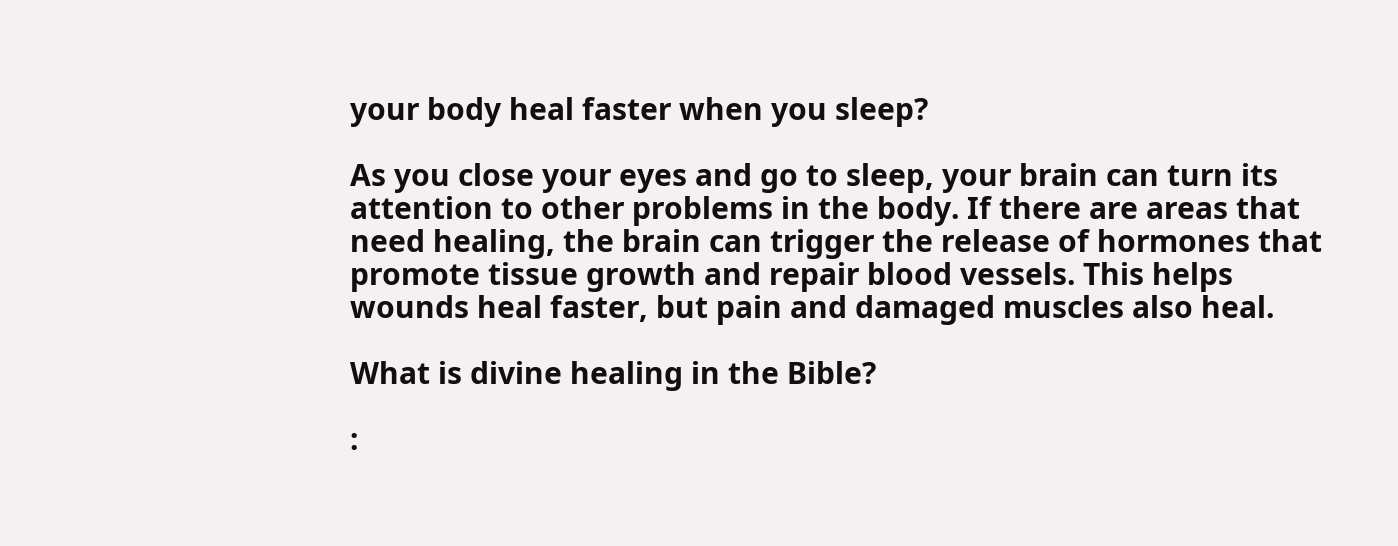your body heal faster when you sleep?

As you close your eyes and go to sleep, your brain can turn its attention to other problems in the body. If there are areas that need healing, the brain can trigger the release of hormones that promote tissue growth and repair blood vessels. This helps wounds heal faster, but pain and damaged muscles also heal.

What is divine healing in the Bible?

: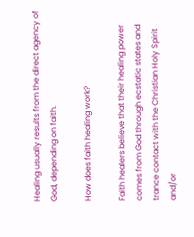Healing usually results from the direct agency of God, depending on faith.

How does faith healing work?

Faith healers believe that their healing power comes from God through ecstatic states and trance contact with the Christian Holy Spirit and/or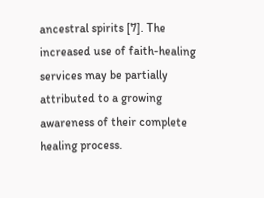ancestral spirits [7]. The increased use of faith-healing services may be partially attributed to a growing awareness of their complete healing process.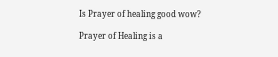Is Prayer of healing good wow?

Prayer of Healing is a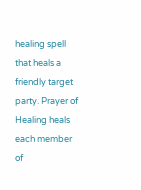healing spell that heals a friendly target party. Prayer of Healing heals each member of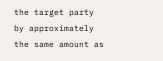the target party by approximately the same amount as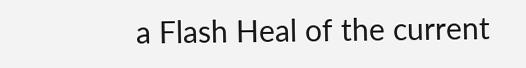a Flash Heal of the current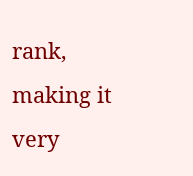rank, making it very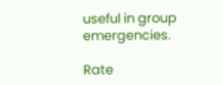useful in group emergencies.

Rate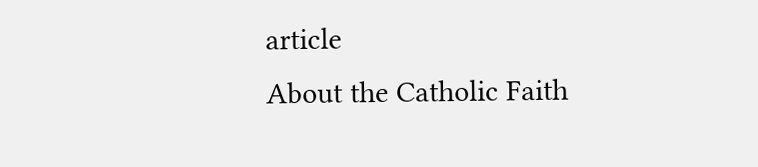article
About the Catholic Faith